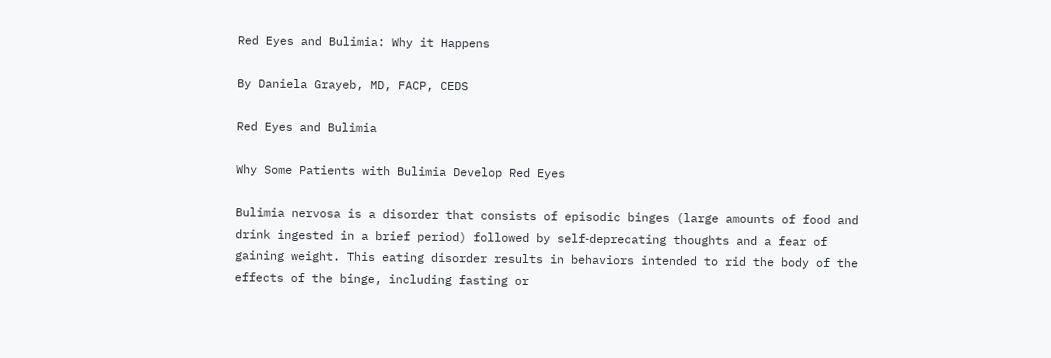Red Eyes and Bulimia: Why it Happens

By Daniela Grayeb, MD, FACP, CEDS

Red Eyes and Bulimia

Why Some Patients with Bulimia Develop Red Eyes

Bulimia nervosa is a disorder that consists of episodic binges (large amounts of food and drink ingested in a brief period) followed by self‐deprecating thoughts and a fear of gaining weight. This eating disorder results in behaviors intended to rid the body of the effects of the binge, including fasting or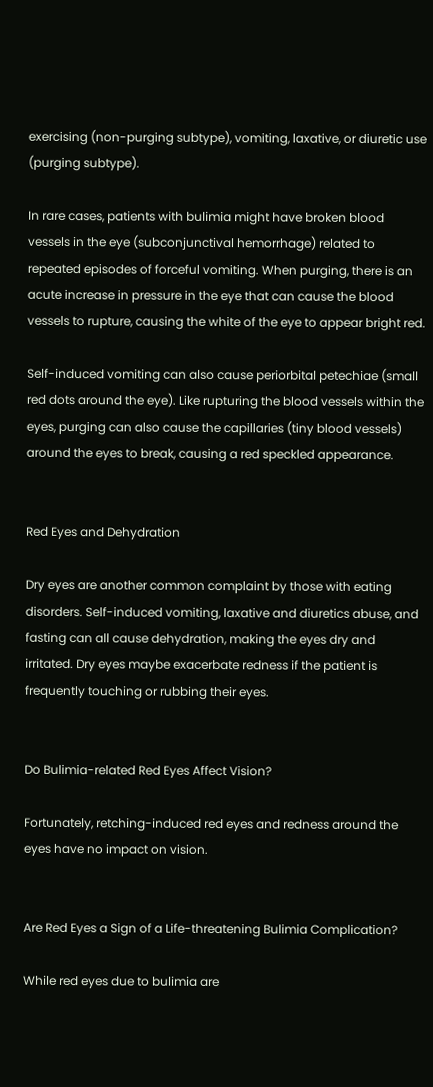exercising (non-purging subtype), vomiting, laxative, or diuretic use (purging subtype).

In rare cases, patients with bulimia might have broken blood vessels in the eye (subconjunctival hemorrhage) related to repeated episodes of forceful vomiting. When purging, there is an acute increase in pressure in the eye that can cause the blood vessels to rupture, causing the white of the eye to appear bright red.

Self-induced vomiting can also cause periorbital petechiae (small red dots around the eye). Like rupturing the blood vessels within the eyes, purging can also cause the capillaries (tiny blood vessels) around the eyes to break, causing a red speckled appearance.


Red Eyes and Dehydration

Dry eyes are another common complaint by those with eating disorders. Self-induced vomiting, laxative and diuretics abuse, and fasting can all cause dehydration, making the eyes dry and irritated. Dry eyes maybe exacerbate redness if the patient is frequently touching or rubbing their eyes.


Do Bulimia-related Red Eyes Affect Vision?

Fortunately, retching-induced red eyes and redness around the eyes have no impact on vision.


Are Red Eyes a Sign of a Life-threatening Bulimia Complication?

While red eyes due to bulimia are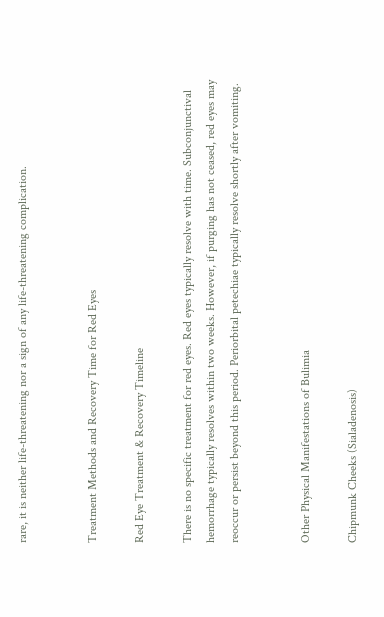rare, it is neither life-threatening nor a sign of any life-threatening complication.


Treatment Methods and Recovery Time for Red Eyes

Red Eye Treatment & Recovery Timeline

There is no specific treatment for red eyes. Red eyes typically resolve with time. Subconjunctival hemorrhage typically resolves within two weeks. However, if purging has not ceased, red eyes may reoccur or persist beyond this period. Periorbital petechiae typically resolve shortly after vomiting.


Other Physical Manifestations of Bulimia

Chipmunk Cheeks (Sialadenosis)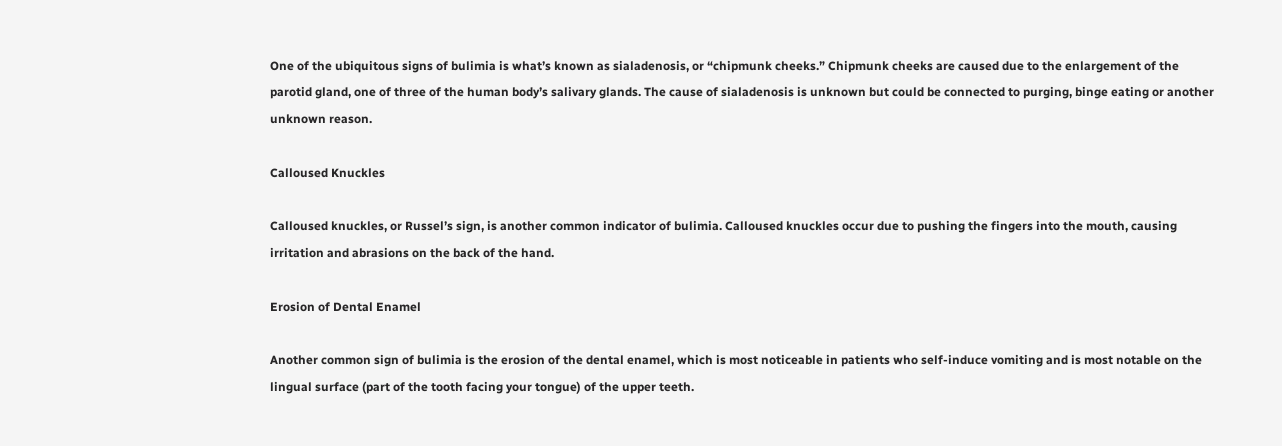One of the ubiquitous signs of bulimia is what’s known as sialadenosis, or “chipmunk cheeks.” Chipmunk cheeks are caused due to the enlargement of the parotid gland, one of three of the human body’s salivary glands. The cause of sialadenosis is unknown but could be connected to purging, binge eating or another unknown reason.

Calloused Knuckles

Calloused knuckles, or Russel’s sign, is another common indicator of bulimia. Calloused knuckles occur due to pushing the fingers into the mouth, causing irritation and abrasions on the back of the hand.

Erosion of Dental Enamel

Another common sign of bulimia is the erosion of the dental enamel, which is most noticeable in patients who self-induce vomiting and is most notable on the lingual surface (part of the tooth facing your tongue) of the upper teeth.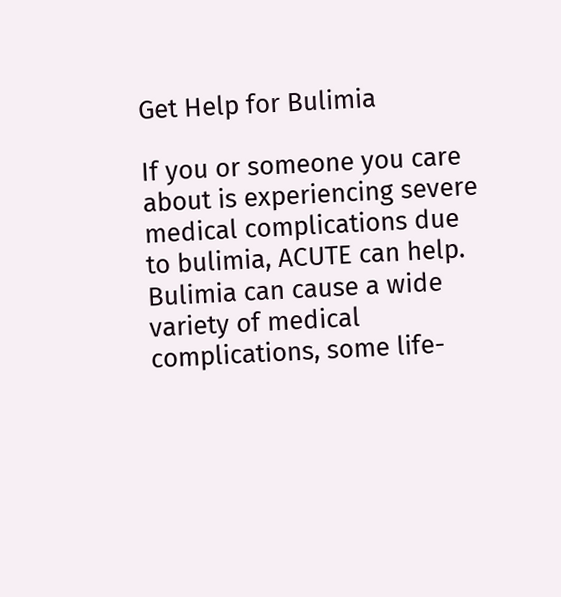Get Help for Bulimia

If you or someone you care about is experiencing severe medical complications due to bulimia, ACUTE can help. Bulimia can cause a wide variety of medical complications, some life-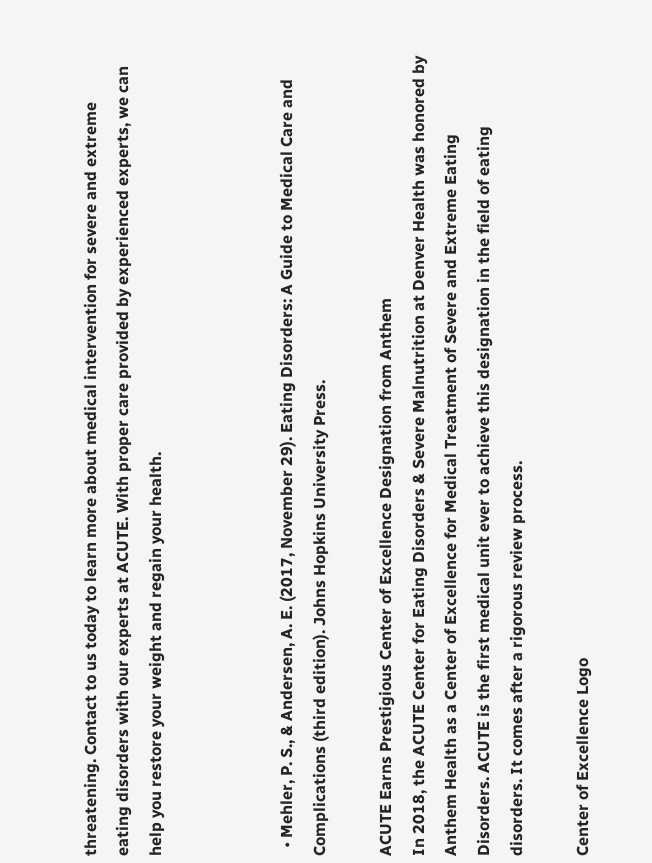threatening. Contact to us today to learn more about medical intervention for severe and extreme eating disorders with our experts at ACUTE. With proper care provided by experienced experts, we can help you restore your weight and regain your health.



  • Mehler, P. S., & Andersen, A. E. (2017, November 29). Eating Disorders: A Guide to Medical Care and Complications (third edition). Johns Hopkins University Press.

ACUTE Earns Prestigious Center of Excellence Designation from Anthem
In 2018, the ACUTE Center for Eating Disorders & Severe Malnutrition at Denver Health was honored by Anthem Health as a Center of Excellence for Medical Treatment of Severe and Extreme Eating Disorders. ACUTE is the first medical unit ever to achieve this designation in the field of eating disorders. It comes after a rigorous review process.

Center of Excellence Logo